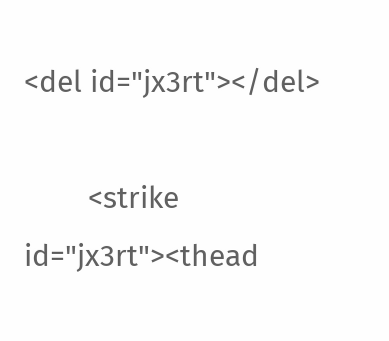<del id="jx3rt"></del>

        <strike id="jx3rt"><thead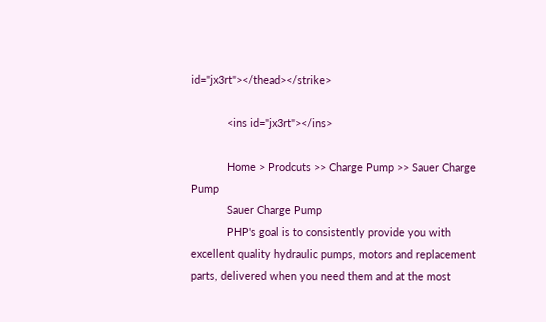id="jx3rt"></thead></strike>

            <ins id="jx3rt"></ins>

            Home > Prodcuts >> Charge Pump >> Sauer Charge Pump
            Sauer Charge Pump
            PHP's goal is to consistently provide you with excellent quality hydraulic pumps, motors and replacement parts, delivered when you need them and at the most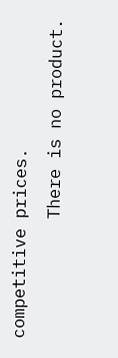competitive prices.
            There is no product.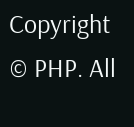Copyright © PHP. All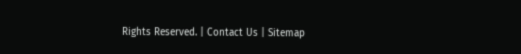Rights Reserved. | Contact Us | Sitemap